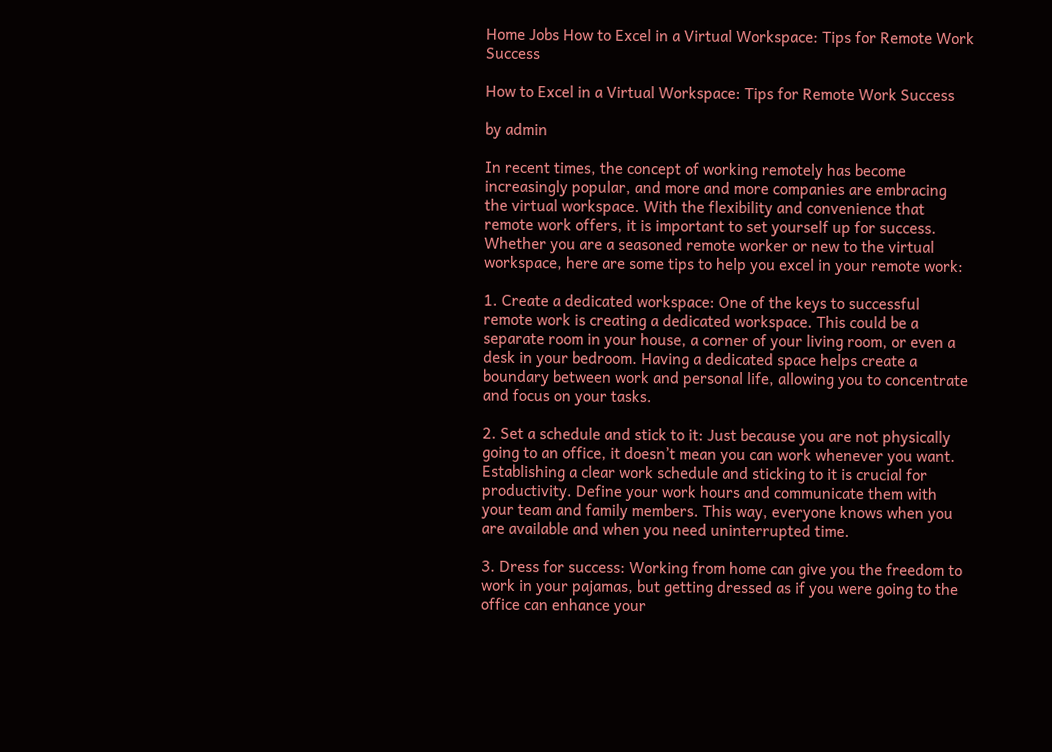Home Jobs How to Excel in a Virtual Workspace: Tips for Remote Work Success

How to Excel in a Virtual Workspace: Tips for Remote Work Success

by admin

In recent times, the concept of working remotely has become increasingly popular, and more and more companies are embracing the virtual workspace. With the flexibility and convenience that remote work offers, it is important to set yourself up for success. Whether you are a seasoned remote worker or new to the virtual workspace, here are some tips to help you excel in your remote work:

1. Create a dedicated workspace: One of the keys to successful remote work is creating a dedicated workspace. This could be a separate room in your house, a corner of your living room, or even a desk in your bedroom. Having a dedicated space helps create a boundary between work and personal life, allowing you to concentrate and focus on your tasks.

2. Set a schedule and stick to it: Just because you are not physically going to an office, it doesn’t mean you can work whenever you want. Establishing a clear work schedule and sticking to it is crucial for productivity. Define your work hours and communicate them with your team and family members. This way, everyone knows when you are available and when you need uninterrupted time.

3. Dress for success: Working from home can give you the freedom to work in your pajamas, but getting dressed as if you were going to the office can enhance your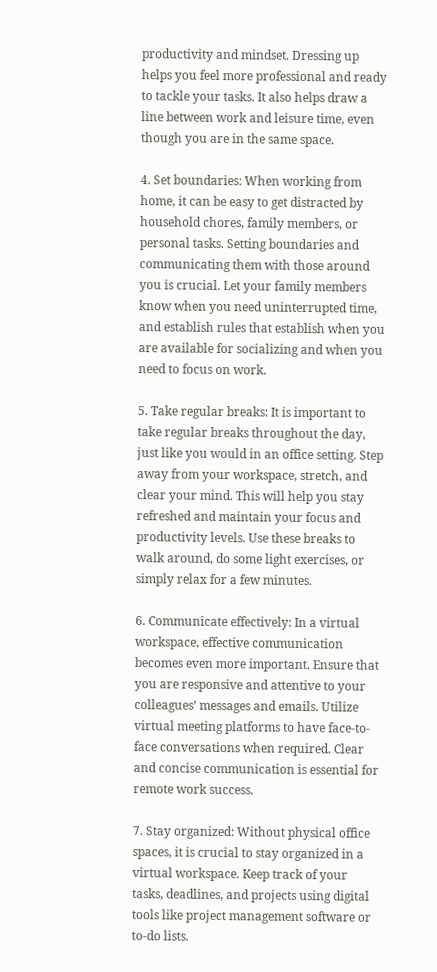productivity and mindset. Dressing up helps you feel more professional and ready to tackle your tasks. It also helps draw a line between work and leisure time, even though you are in the same space.

4. Set boundaries: When working from home, it can be easy to get distracted by household chores, family members, or personal tasks. Setting boundaries and communicating them with those around you is crucial. Let your family members know when you need uninterrupted time, and establish rules that establish when you are available for socializing and when you need to focus on work.

5. Take regular breaks: It is important to take regular breaks throughout the day, just like you would in an office setting. Step away from your workspace, stretch, and clear your mind. This will help you stay refreshed and maintain your focus and productivity levels. Use these breaks to walk around, do some light exercises, or simply relax for a few minutes.

6. Communicate effectively: In a virtual workspace, effective communication becomes even more important. Ensure that you are responsive and attentive to your colleagues’ messages and emails. Utilize virtual meeting platforms to have face-to-face conversations when required. Clear and concise communication is essential for remote work success.

7. Stay organized: Without physical office spaces, it is crucial to stay organized in a virtual workspace. Keep track of your tasks, deadlines, and projects using digital tools like project management software or to-do lists.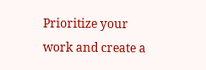Prioritize your work and create a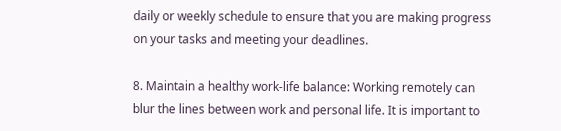daily or weekly schedule to ensure that you are making progress on your tasks and meeting your deadlines.

8. Maintain a healthy work-life balance: Working remotely can blur the lines between work and personal life. It is important to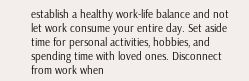establish a healthy work-life balance and not let work consume your entire day. Set aside time for personal activities, hobbies, and spending time with loved ones. Disconnect from work when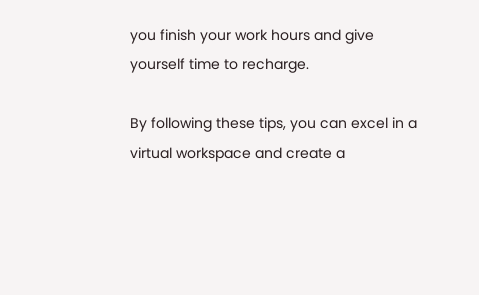you finish your work hours and give yourself time to recharge.

By following these tips, you can excel in a virtual workspace and create a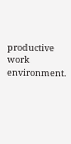productive work environment.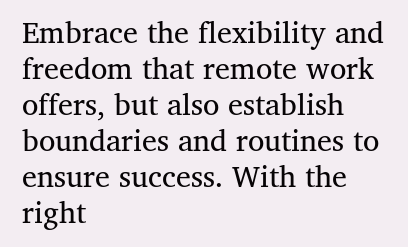Embrace the flexibility and freedom that remote work offers, but also establish boundaries and routines to ensure success. With the right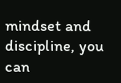mindset and discipline, you can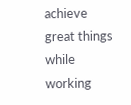achieve great things while working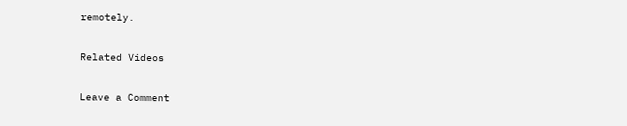remotely.

Related Videos

Leave a Comment